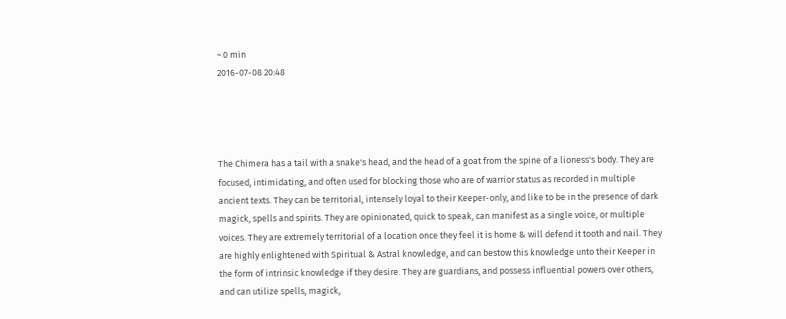~ 0 min
2016-07-08 20:48




The Chimera has a tail with a snake's head, and the head of a goat from the spine of a lioness's body. They are focused, intimidating, and often used for blocking those who are of warrior status as recorded in multiple ancient texts. They can be territorial, intensely loyal to their Keeper-only, and like to be in the presence of dark magick, spells and spirits. They are opinionated, quick to speak, can manifest as a single voice, or multiple voices. They are extremely territorial of a location once they feel it is home & will defend it tooth and nail. They are highly enlightened with Spiritual & Astral knowledge, and can bestow this knowledge unto their Keeper in the form of intrinsic knowledge if they desire. They are guardians, and possess influential powers over others, and can utilize spells, magick,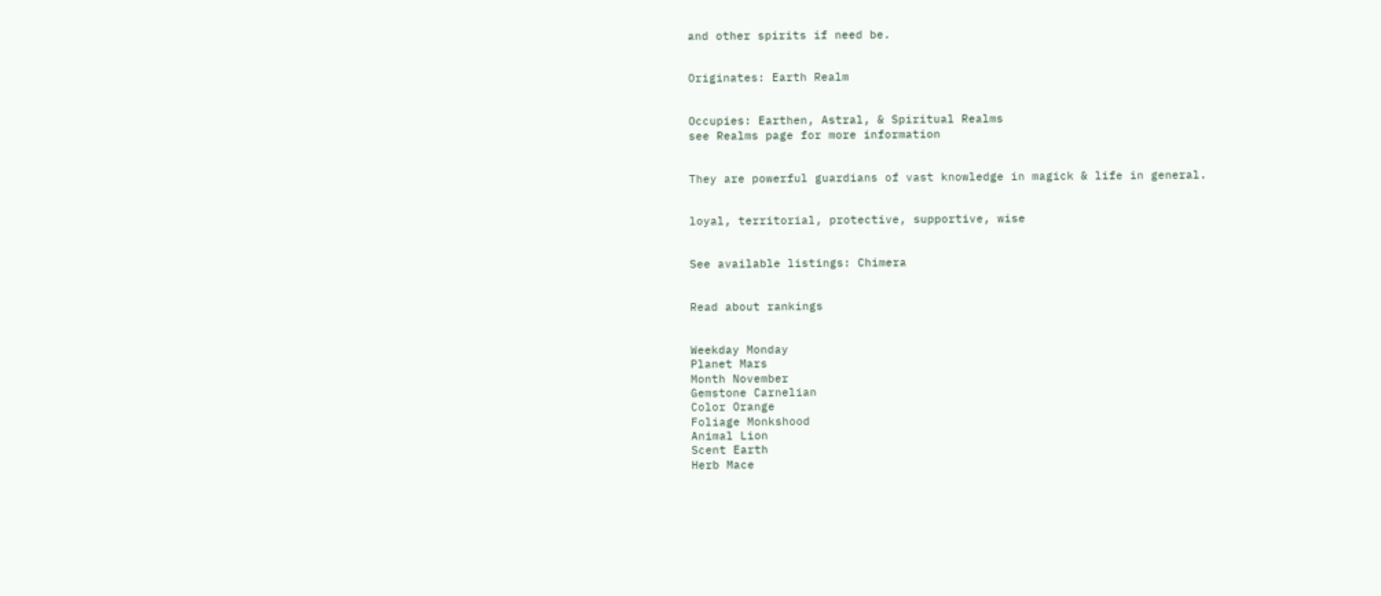and other spirits if need be.


Originates: Earth Realm


Occupies: Earthen, Astral, & Spiritual Realms
see Realms page for more information


They are powerful guardians of vast knowledge in magick & life in general.


loyal, territorial, protective, supportive, wise


See available listings: Chimera


Read about rankings


Weekday Monday
Planet Mars
Month November
Gemstone Carnelian
Color Orange
Foliage Monkshood
Animal Lion
Scent Earth
Herb Mace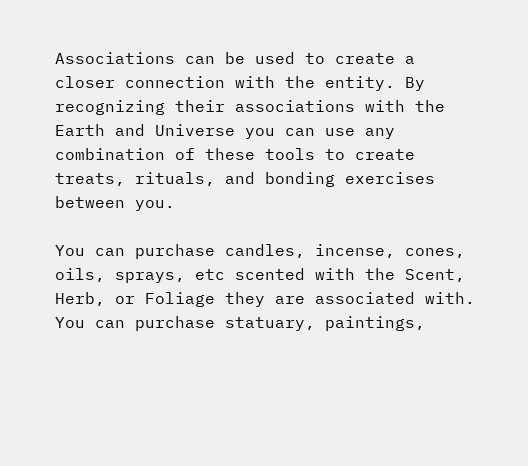Associations can be used to create a closer connection with the entity. By recognizing their associations with the Earth and Universe you can use any combination of these tools to create treats, rituals, and bonding exercises between you.

You can purchase candles, incense, cones, oils, sprays, etc scented with the Scent, Herb, or Foliage they are associated with. You can purchase statuary, paintings,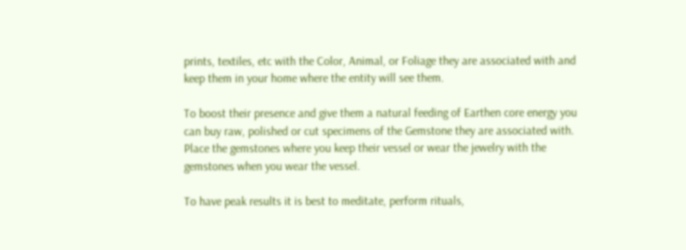prints, textiles, etc with the Color, Animal, or Foliage they are associated with and keep them in your home where the entity will see them.

To boost their presence and give them a natural feeding of Earthen core energy you can buy raw, polished or cut specimens of the Gemstone they are associated with. Place the gemstones where you keep their vessel or wear the jewelry with the gemstones when you wear the vessel.

To have peak results it is best to meditate, perform rituals,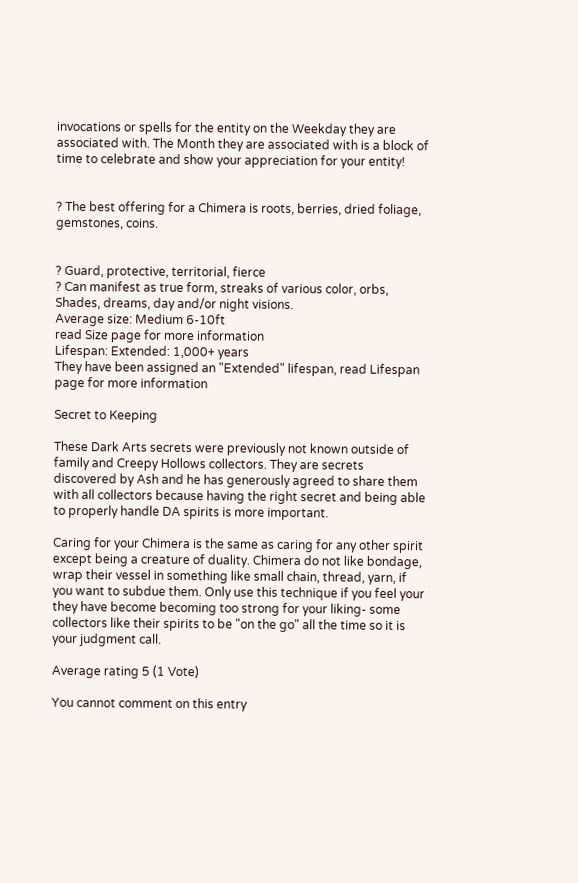invocations or spells for the entity on the Weekday they are associated with. The Month they are associated with is a block of time to celebrate and show your appreciation for your entity!


? The best offering for a Chimera is roots, berries, dried foliage, gemstones, coins.


? Guard, protective, territorial, fierce
? Can manifest as true form, streaks of various color, orbs, Shades, dreams, day and/or night visions.
Average size: Medium 6-10ft
read Size page for more information
Lifespan: Extended: 1,000+ years
They have been assigned an "Extended" lifespan, read Lifespan page for more information

Secret to Keeping

These Dark Arts secrets were previously not known outside of family and Creepy Hollows collectors. They are secrets discovered by Ash and he has generously agreed to share them with all collectors because having the right secret and being able to properly handle DA spirits is more important.

Caring for your Chimera is the same as caring for any other spirit except being a creature of duality. Chimera do not like bondage, wrap their vessel in something like small chain, thread, yarn, if you want to subdue them. Only use this technique if you feel your they have become becoming too strong for your liking- some collectors like their spirits to be "on the go" all the time so it is your judgment call.

Average rating 5 (1 Vote)

You cannot comment on this entry